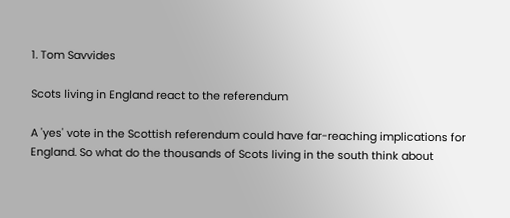1. Tom Savvides

Scots living in England react to the referendum

A 'yes' vote in the Scottish referendum could have far-reaching implications for England. So what do the thousands of Scots living in the south think about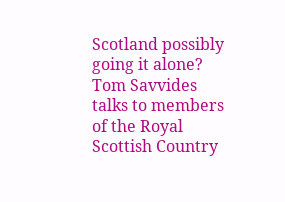Scotland possibly going it alone? Tom Savvides talks to members of the Royal Scottish Country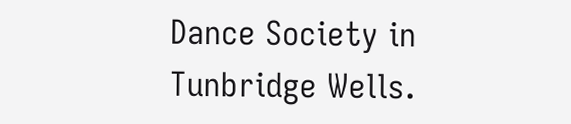Dance Society in Tunbridge Wells.